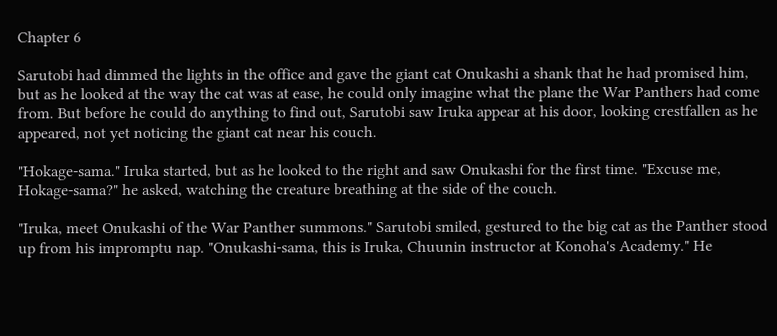Chapter 6

Sarutobi had dimmed the lights in the office and gave the giant cat Onukashi a shank that he had promised him, but as he looked at the way the cat was at ease, he could only imagine what the plane the War Panthers had come from. But before he could do anything to find out, Sarutobi saw Iruka appear at his door, looking crestfallen as he appeared, not yet noticing the giant cat near his couch.

"Hokage-sama." Iruka started, but as he looked to the right and saw Onukashi for the first time. "Excuse me, Hokage-sama?" he asked, watching the creature breathing at the side of the couch.

"Iruka, meet Onukashi of the War Panther summons." Sarutobi smiled, gestured to the big cat as the Panther stood up from his impromptu nap. "Onukashi-sama, this is Iruka, Chuunin instructor at Konoha's Academy." He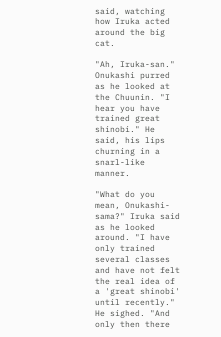said, watching how Iruka acted around the big cat.

"Ah, Iruka-san." Onukashi purred as he looked at the Chuunin. "I hear you have trained great shinobi." He said, his lips churning in a snarl-like manner.

"What do you mean, Onukashi-sama?" Iruka said as he looked around. "I have only trained several classes and have not felt the real idea of a 'great shinobi' until recently." He sighed. "And only then there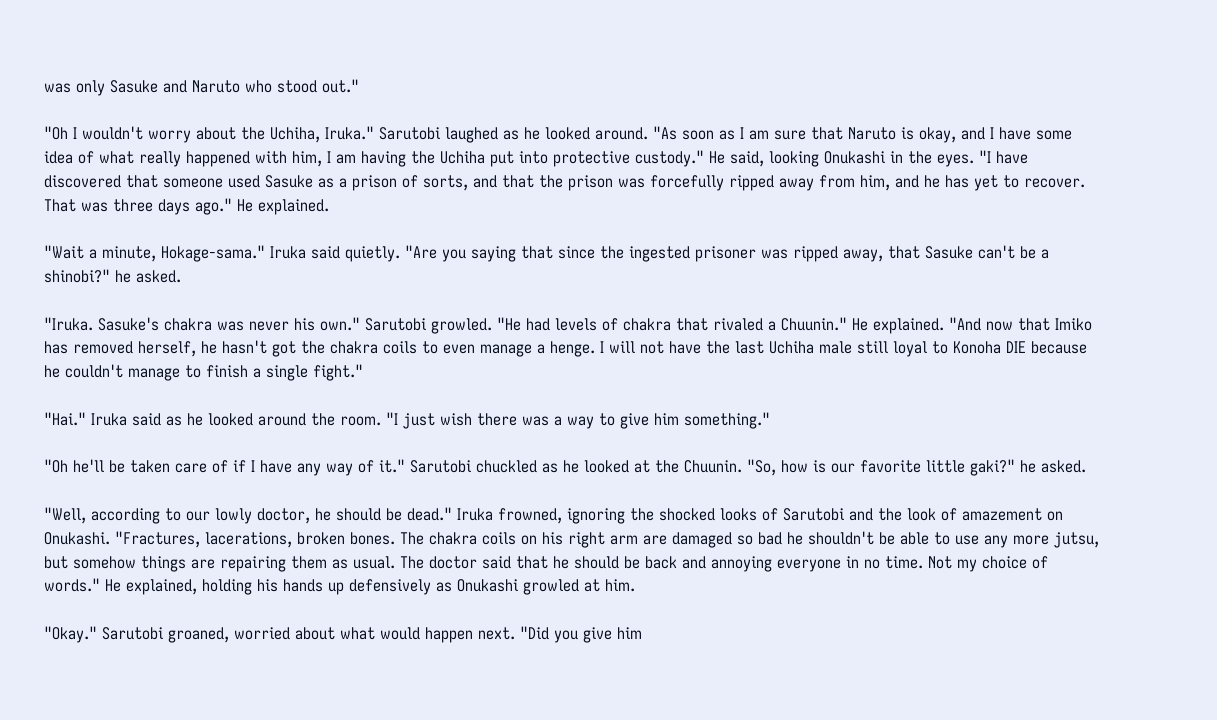was only Sasuke and Naruto who stood out."

"Oh I wouldn't worry about the Uchiha, Iruka." Sarutobi laughed as he looked around. "As soon as I am sure that Naruto is okay, and I have some idea of what really happened with him, I am having the Uchiha put into protective custody." He said, looking Onukashi in the eyes. "I have discovered that someone used Sasuke as a prison of sorts, and that the prison was forcefully ripped away from him, and he has yet to recover. That was three days ago." He explained.

"Wait a minute, Hokage-sama." Iruka said quietly. "Are you saying that since the ingested prisoner was ripped away, that Sasuke can't be a shinobi?" he asked.

"Iruka. Sasuke's chakra was never his own." Sarutobi growled. "He had levels of chakra that rivaled a Chuunin." He explained. "And now that Imiko has removed herself, he hasn't got the chakra coils to even manage a henge. I will not have the last Uchiha male still loyal to Konoha DIE because he couldn't manage to finish a single fight."

"Hai." Iruka said as he looked around the room. "I just wish there was a way to give him something."

"Oh he'll be taken care of if I have any way of it." Sarutobi chuckled as he looked at the Chuunin. "So, how is our favorite little gaki?" he asked.

"Well, according to our lowly doctor, he should be dead." Iruka frowned, ignoring the shocked looks of Sarutobi and the look of amazement on Onukashi. "Fractures, lacerations, broken bones. The chakra coils on his right arm are damaged so bad he shouldn't be able to use any more jutsu, but somehow things are repairing them as usual. The doctor said that he should be back and annoying everyone in no time. Not my choice of words." He explained, holding his hands up defensively as Onukashi growled at him.

"Okay." Sarutobi groaned, worried about what would happen next. "Did you give him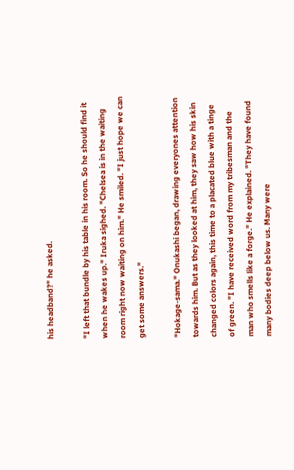his headband?" he asked.

"I left that bundle by his table in his room. So he should find it when he wakes up." Iruka sighed. "Chelsea is in the waiting room right now waiting on him." He smiled. "I just hope we can get some answers."

"Hokage-sama." Onukashi began, drawing everyones attention towards him. But as they looked at him, they saw how his skin changed colors again, this time to a placated blue with a tinge of green. "I have received word from my tribesman and the man who smells like a forge." He explained. "They have found many bodies deep below us. Many were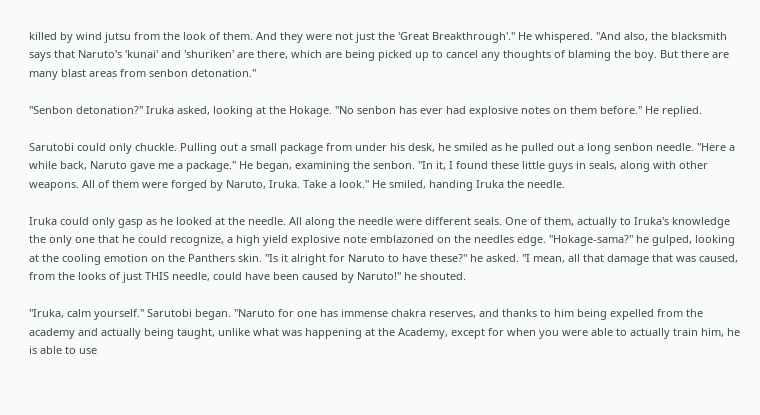killed by wind jutsu from the look of them. And they were not just the 'Great Breakthrough'." He whispered. "And also, the blacksmith says that Naruto's 'kunai' and 'shuriken' are there, which are being picked up to cancel any thoughts of blaming the boy. But there are many blast areas from senbon detonation."

"Senbon detonation?" Iruka asked, looking at the Hokage. "No senbon has ever had explosive notes on them before." He replied.

Sarutobi could only chuckle. Pulling out a small package from under his desk, he smiled as he pulled out a long senbon needle. "Here a while back, Naruto gave me a package." He began, examining the senbon. "In it, I found these little guys in seals, along with other weapons. All of them were forged by Naruto, Iruka. Take a look." He smiled, handing Iruka the needle.

Iruka could only gasp as he looked at the needle. All along the needle were different seals. One of them, actually to Iruka's knowledge the only one that he could recognize, a high yield explosive note emblazoned on the needles edge. "Hokage-sama?" he gulped, looking at the cooling emotion on the Panthers skin. "Is it alright for Naruto to have these?" he asked. "I mean, all that damage that was caused, from the looks of just THIS needle, could have been caused by Naruto!" he shouted.

"Iruka, calm yourself." Sarutobi began. "Naruto for one has immense chakra reserves, and thanks to him being expelled from the academy and actually being taught, unlike what was happening at the Academy, except for when you were able to actually train him, he is able to use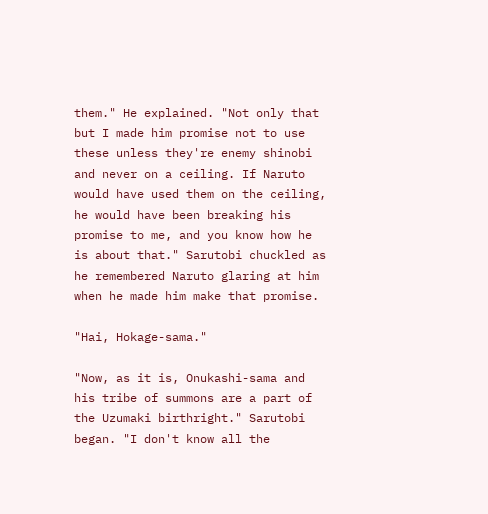them." He explained. "Not only that but I made him promise not to use these unless they're enemy shinobi and never on a ceiling. If Naruto would have used them on the ceiling, he would have been breaking his promise to me, and you know how he is about that." Sarutobi chuckled as he remembered Naruto glaring at him when he made him make that promise.

"Hai, Hokage-sama."

"Now, as it is, Onukashi-sama and his tribe of summons are a part of the Uzumaki birthright." Sarutobi began. "I don't know all the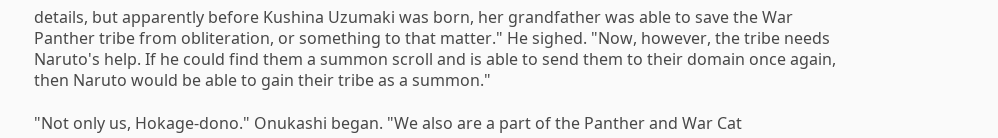details, but apparently before Kushina Uzumaki was born, her grandfather was able to save the War Panther tribe from obliteration, or something to that matter." He sighed. "Now, however, the tribe needs Naruto's help. If he could find them a summon scroll and is able to send them to their domain once again, then Naruto would be able to gain their tribe as a summon."

"Not only us, Hokage-dono." Onukashi began. "We also are a part of the Panther and War Cat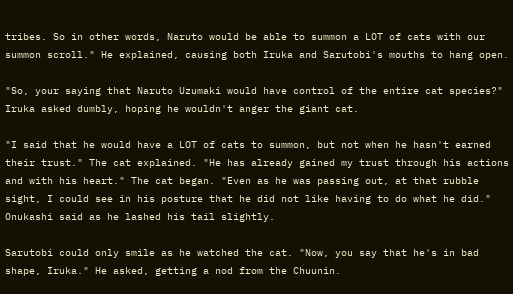tribes. So in other words, Naruto would be able to summon a LOT of cats with our summon scroll." He explained, causing both Iruka and Sarutobi's mouths to hang open.

"So, your saying that Naruto Uzumaki would have control of the entire cat species?" Iruka asked dumbly, hoping he wouldn't anger the giant cat.

"I said that he would have a LOT of cats to summon, but not when he hasn't earned their trust." The cat explained. "He has already gained my trust through his actions and with his heart." The cat began. "Even as he was passing out, at that rubble sight, I could see in his posture that he did not like having to do what he did." Onukashi said as he lashed his tail slightly.

Sarutobi could only smile as he watched the cat. "Now, you say that he's in bad shape, Iruka." He asked, getting a nod from the Chuunin.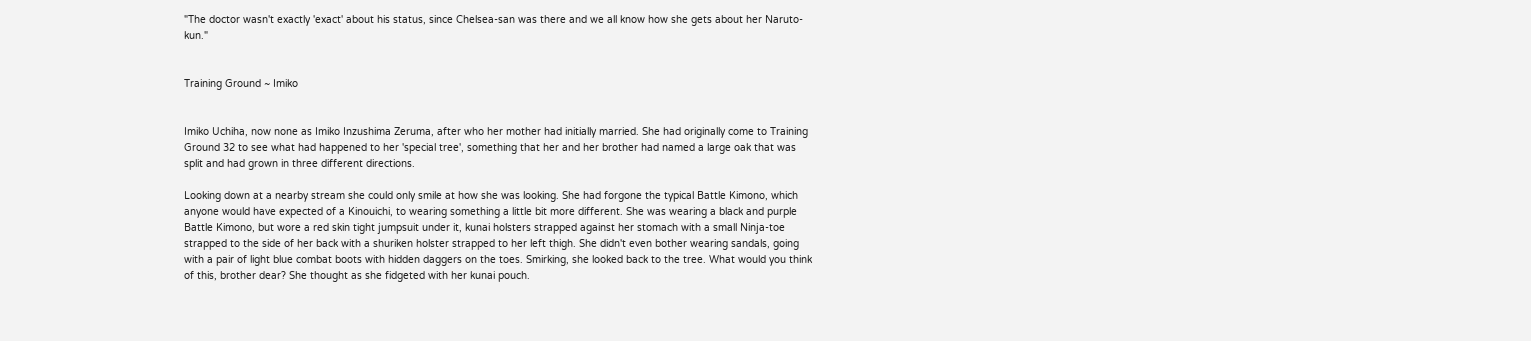"The doctor wasn't exactly 'exact' about his status, since Chelsea-san was there and we all know how she gets about her Naruto-kun."


Training Ground ~ Imiko


Imiko Uchiha, now none as Imiko Inzushima Zeruma, after who her mother had initially married. She had originally come to Training Ground 32 to see what had happened to her 'special tree', something that her and her brother had named a large oak that was split and had grown in three different directions.

Looking down at a nearby stream she could only smile at how she was looking. She had forgone the typical Battle Kimono, which anyone would have expected of a Kinouichi, to wearing something a little bit more different. She was wearing a black and purple Battle Kimono, but wore a red skin tight jumpsuit under it, kunai holsters strapped against her stomach with a small Ninja-toe strapped to the side of her back with a shuriken holster strapped to her left thigh. She didn't even bother wearing sandals, going with a pair of light blue combat boots with hidden daggers on the toes. Smirking, she looked back to the tree. What would you think of this, brother dear? She thought as she fidgeted with her kunai pouch.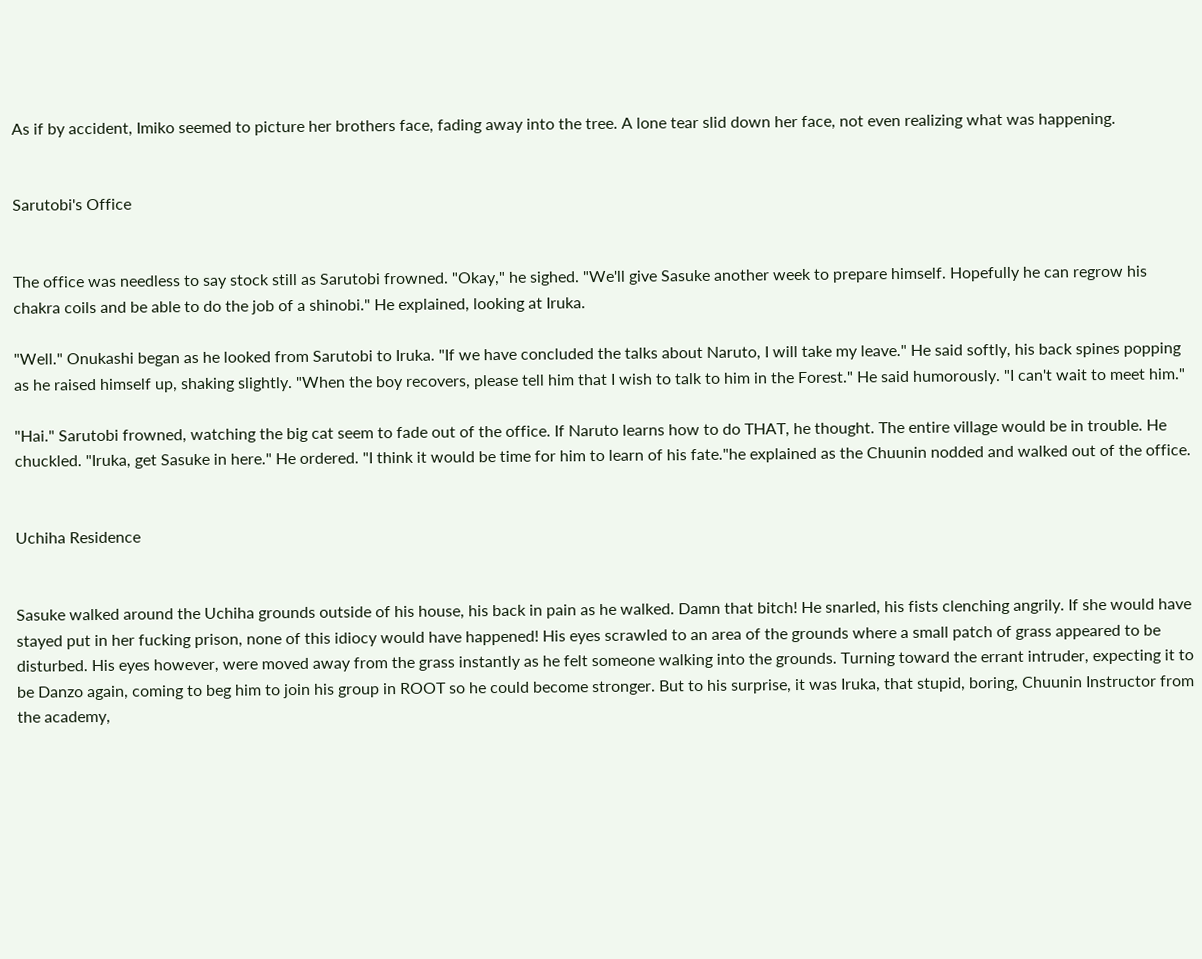As if by accident, Imiko seemed to picture her brothers face, fading away into the tree. A lone tear slid down her face, not even realizing what was happening.


Sarutobi's Office


The office was needless to say stock still as Sarutobi frowned. "Okay," he sighed. "We'll give Sasuke another week to prepare himself. Hopefully he can regrow his chakra coils and be able to do the job of a shinobi." He explained, looking at Iruka.

"Well." Onukashi began as he looked from Sarutobi to Iruka. "If we have concluded the talks about Naruto, I will take my leave." He said softly, his back spines popping as he raised himself up, shaking slightly. "When the boy recovers, please tell him that I wish to talk to him in the Forest." He said humorously. "I can't wait to meet him."

"Hai." Sarutobi frowned, watching the big cat seem to fade out of the office. If Naruto learns how to do THAT, he thought. The entire village would be in trouble. He chuckled. "Iruka, get Sasuke in here." He ordered. "I think it would be time for him to learn of his fate."he explained as the Chuunin nodded and walked out of the office.


Uchiha Residence


Sasuke walked around the Uchiha grounds outside of his house, his back in pain as he walked. Damn that bitch! He snarled, his fists clenching angrily. If she would have stayed put in her fucking prison, none of this idiocy would have happened! His eyes scrawled to an area of the grounds where a small patch of grass appeared to be disturbed. His eyes however, were moved away from the grass instantly as he felt someone walking into the grounds. Turning toward the errant intruder, expecting it to be Danzo again, coming to beg him to join his group in ROOT so he could become stronger. But to his surprise, it was Iruka, that stupid, boring, Chuunin Instructor from the academy,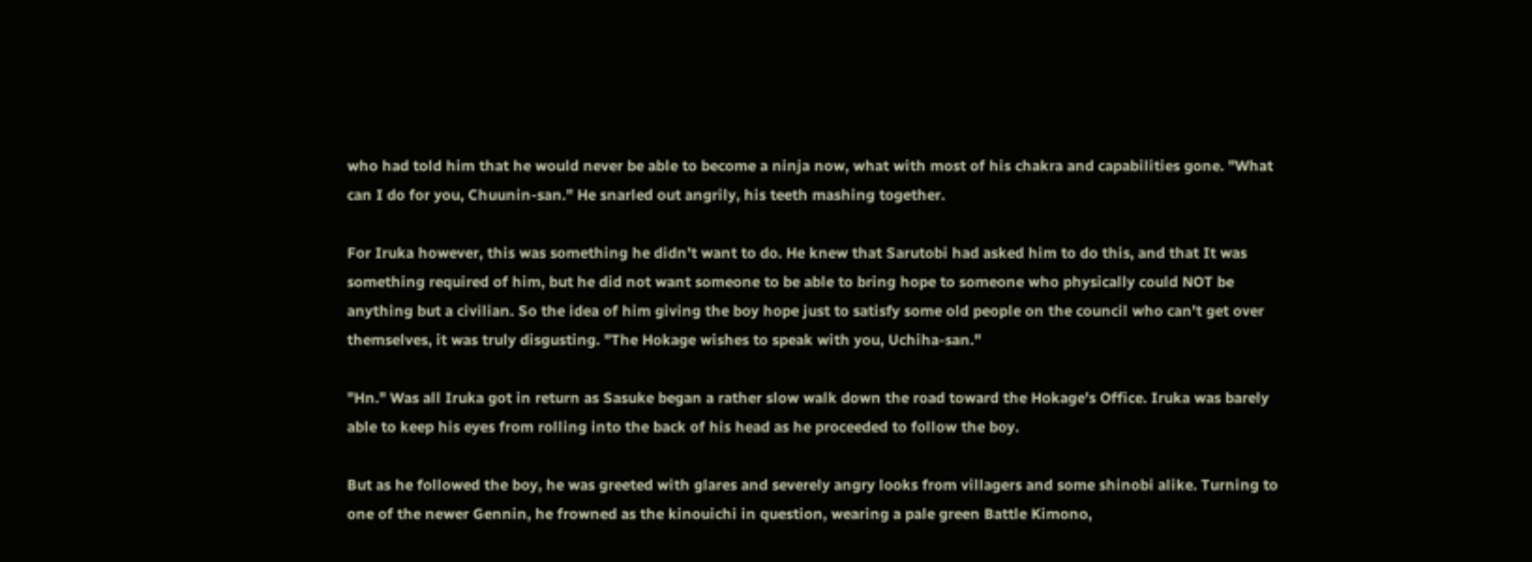who had told him that he would never be able to become a ninja now, what with most of his chakra and capabilities gone. "What can I do for you, Chuunin-san." He snarled out angrily, his teeth mashing together.

For Iruka however, this was something he didn't want to do. He knew that Sarutobi had asked him to do this, and that It was something required of him, but he did not want someone to be able to bring hope to someone who physically could NOT be anything but a civilian. So the idea of him giving the boy hope just to satisfy some old people on the council who can't get over themselves, it was truly disgusting. "The Hokage wishes to speak with you, Uchiha-san."

"Hn." Was all Iruka got in return as Sasuke began a rather slow walk down the road toward the Hokage's Office. Iruka was barely able to keep his eyes from rolling into the back of his head as he proceeded to follow the boy.

But as he followed the boy, he was greeted with glares and severely angry looks from villagers and some shinobi alike. Turning to one of the newer Gennin, he frowned as the kinouichi in question, wearing a pale green Battle Kimono,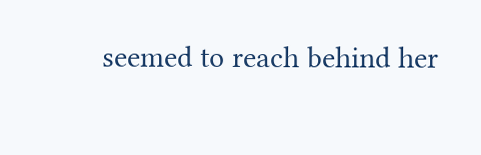seemed to reach behind her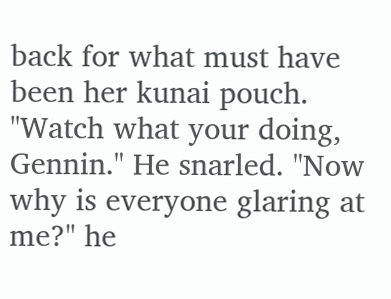back for what must have been her kunai pouch. "Watch what your doing, Gennin." He snarled. "Now why is everyone glaring at me?" he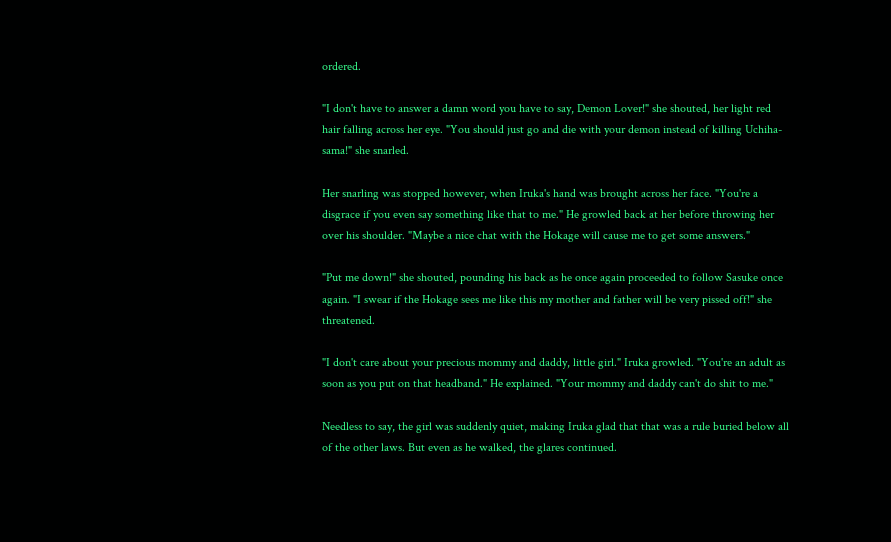ordered.

"I don't have to answer a damn word you have to say, Demon Lover!" she shouted, her light red hair falling across her eye. "You should just go and die with your demon instead of killing Uchiha-sama!" she snarled.

Her snarling was stopped however, when Iruka's hand was brought across her face. "You're a disgrace if you even say something like that to me." He growled back at her before throwing her over his shoulder. "Maybe a nice chat with the Hokage will cause me to get some answers."

"Put me down!" she shouted, pounding his back as he once again proceeded to follow Sasuke once again. "I swear if the Hokage sees me like this my mother and father will be very pissed off!" she threatened.

"I don't care about your precious mommy and daddy, little girl." Iruka growled. "You're an adult as soon as you put on that headband." He explained. "Your mommy and daddy can't do shit to me."

Needless to say, the girl was suddenly quiet, making Iruka glad that that was a rule buried below all of the other laws. But even as he walked, the glares continued.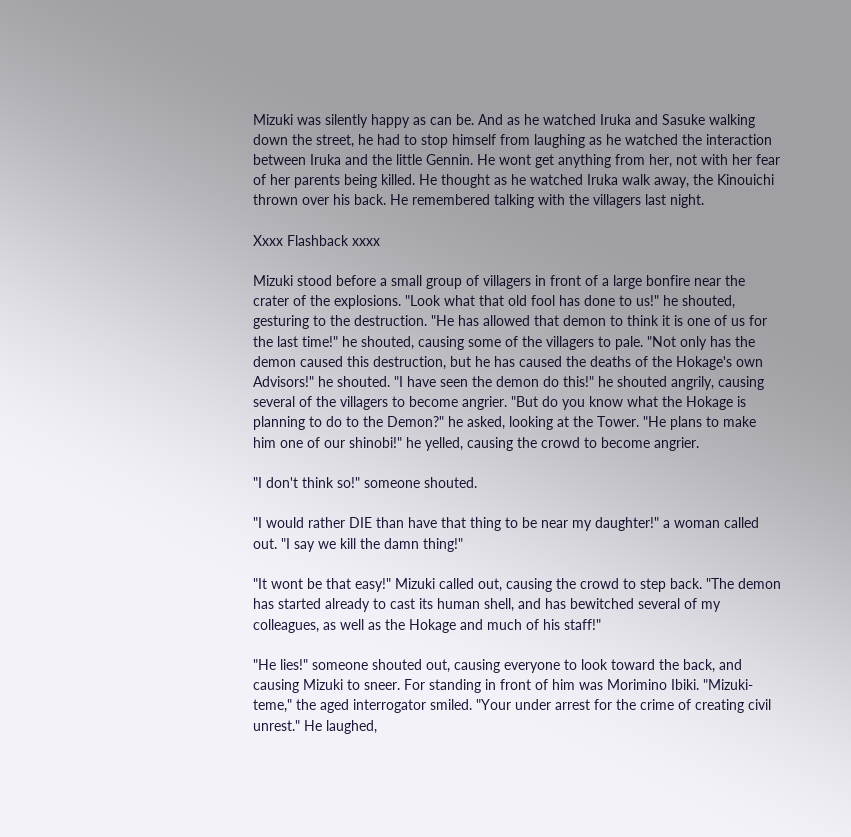Mizuki was silently happy as can be. And as he watched Iruka and Sasuke walking down the street, he had to stop himself from laughing as he watched the interaction between Iruka and the little Gennin. He wont get anything from her, not with her fear of her parents being killed. He thought as he watched Iruka walk away, the Kinouichi thrown over his back. He remembered talking with the villagers last night.

Xxxx Flashback xxxx

Mizuki stood before a small group of villagers in front of a large bonfire near the crater of the explosions. "Look what that old fool has done to us!" he shouted, gesturing to the destruction. "He has allowed that demon to think it is one of us for the last time!" he shouted, causing some of the villagers to pale. "Not only has the demon caused this destruction, but he has caused the deaths of the Hokage's own Advisors!" he shouted. "I have seen the demon do this!" he shouted angrily, causing several of the villagers to become angrier. "But do you know what the Hokage is planning to do to the Demon?" he asked, looking at the Tower. "He plans to make him one of our shinobi!" he yelled, causing the crowd to become angrier.

"I don't think so!" someone shouted.

"I would rather DIE than have that thing to be near my daughter!" a woman called out. "I say we kill the damn thing!"

"It wont be that easy!" Mizuki called out, causing the crowd to step back. "The demon has started already to cast its human shell, and has bewitched several of my colleagues, as well as the Hokage and much of his staff!"

"He lies!" someone shouted out, causing everyone to look toward the back, and causing Mizuki to sneer. For standing in front of him was Morimino Ibiki. "Mizuki-teme," the aged interrogator smiled. "Your under arrest for the crime of creating civil unrest." He laughed,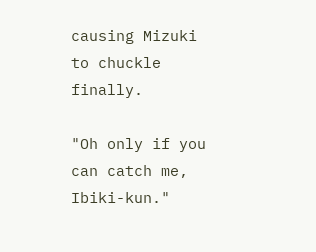causing Mizuki to chuckle finally.

"Oh only if you can catch me, Ibiki-kun."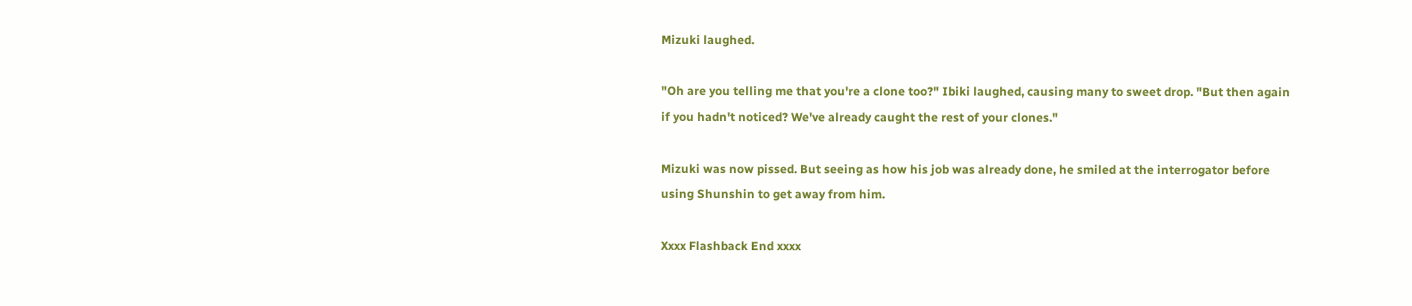Mizuki laughed.

"Oh are you telling me that you're a clone too?" Ibiki laughed, causing many to sweet drop. "But then again if you hadn't noticed? We've already caught the rest of your clones."

Mizuki was now pissed. But seeing as how his job was already done, he smiled at the interrogator before using Shunshin to get away from him.

Xxxx Flashback End xxxx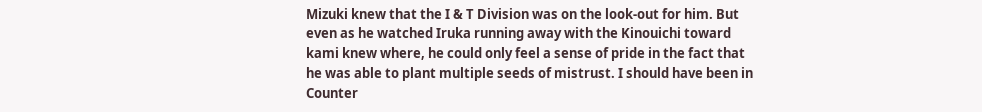Mizuki knew that the I & T Division was on the look-out for him. But even as he watched Iruka running away with the Kinouichi toward kami knew where, he could only feel a sense of pride in the fact that he was able to plant multiple seeds of mistrust. I should have been in Counter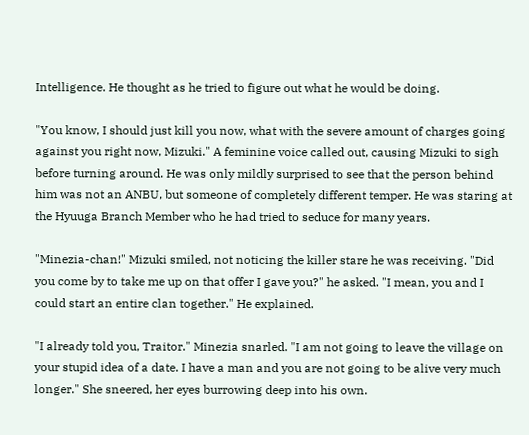Intelligence. He thought as he tried to figure out what he would be doing.

"You know, I should just kill you now, what with the severe amount of charges going against you right now, Mizuki." A feminine voice called out, causing Mizuki to sigh before turning around. He was only mildly surprised to see that the person behind him was not an ANBU, but someone of completely different temper. He was staring at the Hyuuga Branch Member who he had tried to seduce for many years.

"Minezia-chan!" Mizuki smiled, not noticing the killer stare he was receiving. "Did you come by to take me up on that offer I gave you?" he asked. "I mean, you and I could start an entire clan together." He explained.

"I already told you, Traitor." Minezia snarled. "I am not going to leave the village on your stupid idea of a date. I have a man and you are not going to be alive very much longer." She sneered, her eyes burrowing deep into his own.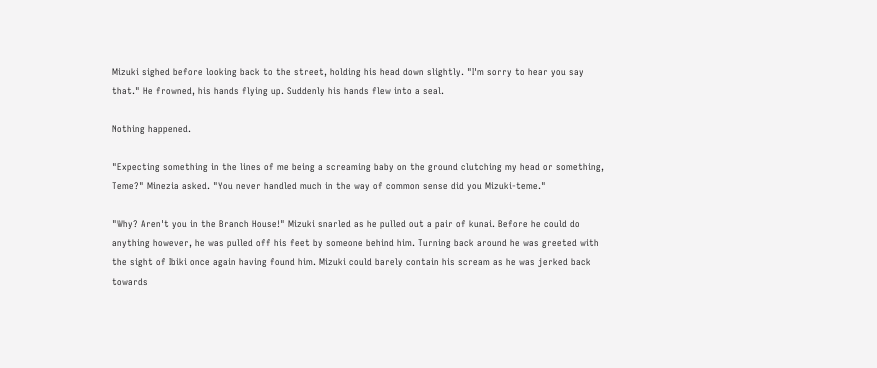Mizuki sighed before looking back to the street, holding his head down slightly. "I'm sorry to hear you say that." He frowned, his hands flying up. Suddenly his hands flew into a seal.

Nothing happened.

"Expecting something in the lines of me being a screaming baby on the ground clutching my head or something, Teme?" Minezia asked. "You never handled much in the way of common sense did you Mizuki-teme."

"Why? Aren't you in the Branch House!" Mizuki snarled as he pulled out a pair of kunai. Before he could do anything however, he was pulled off his feet by someone behind him. Turning back around he was greeted with the sight of Ibiki once again having found him. Mizuki could barely contain his scream as he was jerked back towards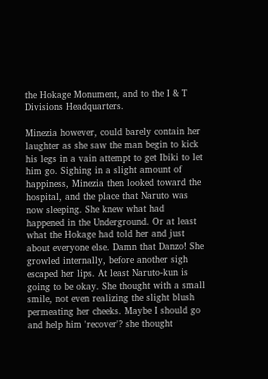the Hokage Monument, and to the I & T Divisions Headquarters.

Minezia however, could barely contain her laughter as she saw the man begin to kick his legs in a vain attempt to get Ibiki to let him go. Sighing in a slight amount of happiness, Minezia then looked toward the hospital, and the place that Naruto was now sleeping. She knew what had happened in the Underground. Or at least what the Hokage had told her and just about everyone else. Damn that Danzo! She growled internally, before another sigh escaped her lips. At least Naruto-kun is going to be okay. She thought with a small smile, not even realizing the slight blush permeating her cheeks. Maybe I should go and help him 'recover'? she thought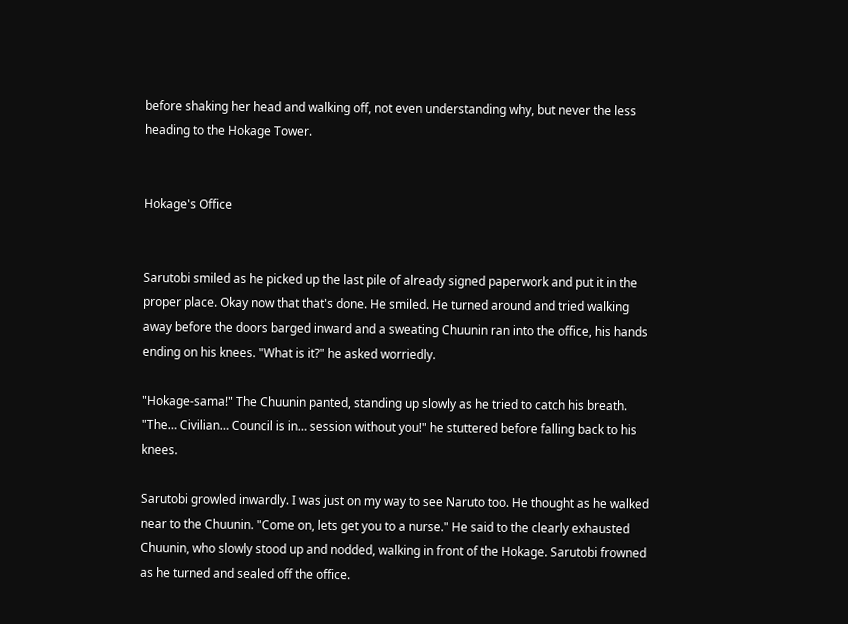before shaking her head and walking off, not even understanding why, but never the less heading to the Hokage Tower.


Hokage's Office


Sarutobi smiled as he picked up the last pile of already signed paperwork and put it in the proper place. Okay now that that's done. He smiled. He turned around and tried walking away before the doors barged inward and a sweating Chuunin ran into the office, his hands ending on his knees. "What is it?" he asked worriedly.

"Hokage-sama!" The Chuunin panted, standing up slowly as he tried to catch his breath. "The… Civilian… Council is in… session without you!" he stuttered before falling back to his knees.

Sarutobi growled inwardly. I was just on my way to see Naruto too. He thought as he walked near to the Chuunin. "Come on, lets get you to a nurse." He said to the clearly exhausted Chuunin, who slowly stood up and nodded, walking in front of the Hokage. Sarutobi frowned as he turned and sealed off the office.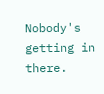Nobody's getting in there.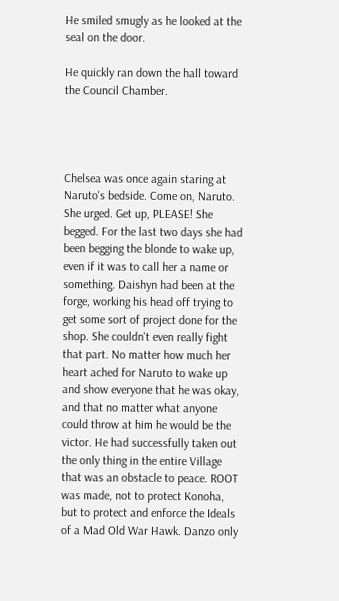He smiled smugly as he looked at the seal on the door.

He quickly ran down the hall toward the Council Chamber.




Chelsea was once again staring at Naruto's bedside. Come on, Naruto. She urged. Get up, PLEASE! She begged. For the last two days she had been begging the blonde to wake up, even if it was to call her a name or something. Daishyn had been at the forge, working his head off trying to get some sort of project done for the shop. She couldn't even really fight that part. No matter how much her heart ached for Naruto to wake up and show everyone that he was okay, and that no matter what anyone could throw at him he would be the victor. He had successfully taken out the only thing in the entire Village that was an obstacle to peace. ROOT was made, not to protect Konoha, but to protect and enforce the Ideals of a Mad Old War Hawk. Danzo only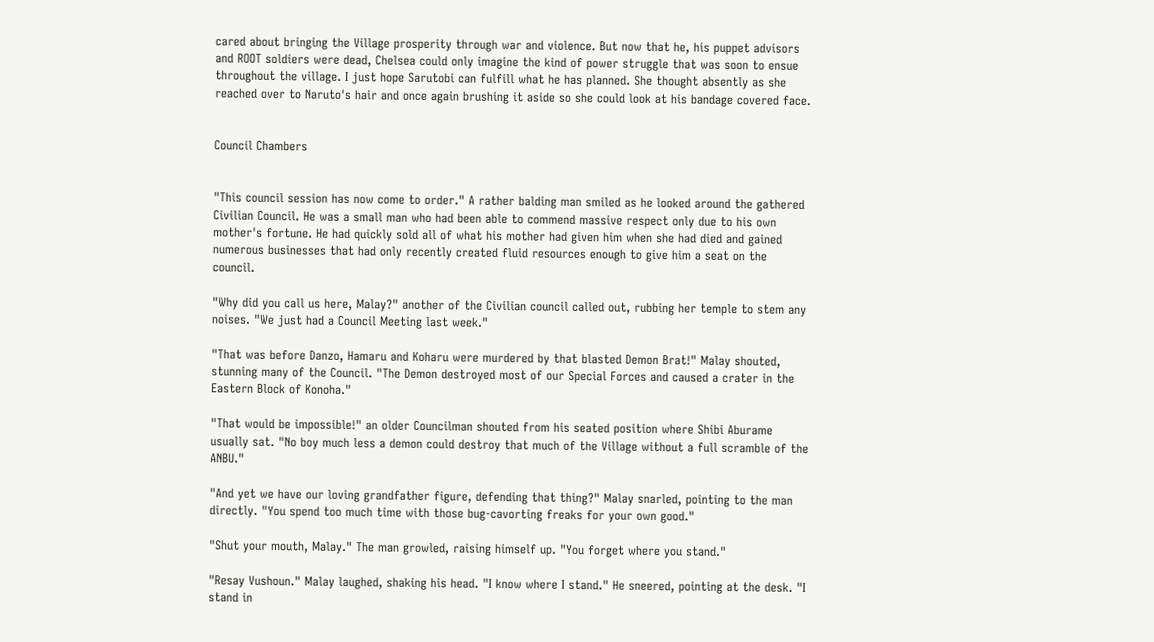cared about bringing the Village prosperity through war and violence. But now that he, his puppet advisors and ROOT soldiers were dead, Chelsea could only imagine the kind of power struggle that was soon to ensue throughout the village. I just hope Sarutobi can fulfill what he has planned. She thought absently as she reached over to Naruto's hair and once again brushing it aside so she could look at his bandage covered face.


Council Chambers


"This council session has now come to order." A rather balding man smiled as he looked around the gathered Civilian Council. He was a small man who had been able to commend massive respect only due to his own mother's fortune. He had quickly sold all of what his mother had given him when she had died and gained numerous businesses that had only recently created fluid resources enough to give him a seat on the council.

"Why did you call us here, Malay?" another of the Civilian council called out, rubbing her temple to stem any noises. "We just had a Council Meeting last week."

"That was before Danzo, Hamaru and Koharu were murdered by that blasted Demon Brat!" Malay shouted, stunning many of the Council. "The Demon destroyed most of our Special Forces and caused a crater in the Eastern Block of Konoha."

"That would be impossible!" an older Councilman shouted from his seated position where Shibi Aburame usually sat. "No boy much less a demon could destroy that much of the Village without a full scramble of the ANBU."

"And yet we have our loving grandfather figure, defending that thing?" Malay snarled, pointing to the man directly. "You spend too much time with those bug-cavorting freaks for your own good."

"Shut your mouth, Malay." The man growled, raising himself up. "You forget where you stand."

"Resay Vushoun." Malay laughed, shaking his head. "I know where I stand." He sneered, pointing at the desk. "I stand in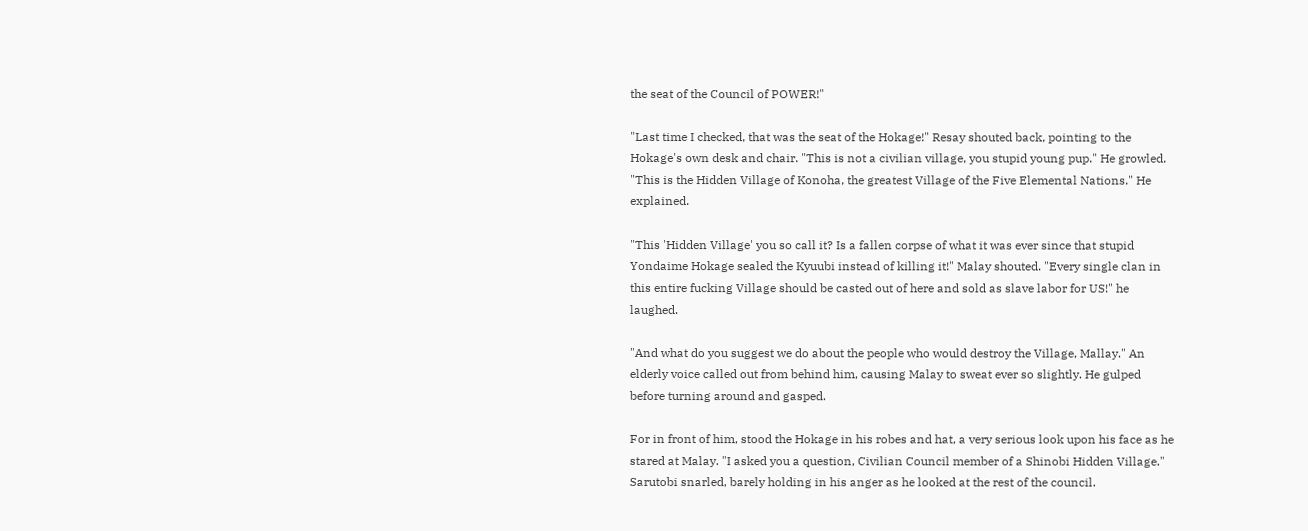the seat of the Council of POWER!"

"Last time I checked, that was the seat of the Hokage!" Resay shouted back, pointing to the Hokage's own desk and chair. "This is not a civilian village, you stupid young pup." He growled. "This is the Hidden Village of Konoha, the greatest Village of the Five Elemental Nations." He explained.

"This 'Hidden Village' you so call it? Is a fallen corpse of what it was ever since that stupid Yondaime Hokage sealed the Kyuubi instead of killing it!" Malay shouted. "Every single clan in this entire fucking Village should be casted out of here and sold as slave labor for US!" he laughed.

"And what do you suggest we do about the people who would destroy the Village, Mallay." An elderly voice called out from behind him, causing Malay to sweat ever so slightly. He gulped before turning around and gasped.

For in front of him, stood the Hokage in his robes and hat, a very serious look upon his face as he stared at Malay. "I asked you a question, Civilian Council member of a Shinobi Hidden Village." Sarutobi snarled, barely holding in his anger as he looked at the rest of the council.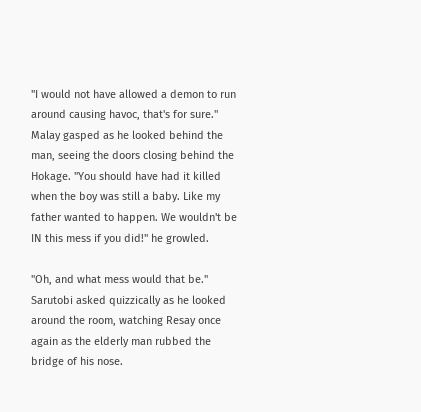"I would not have allowed a demon to run around causing havoc, that's for sure." Malay gasped as he looked behind the man, seeing the doors closing behind the Hokage. "You should have had it killed when the boy was still a baby. Like my father wanted to happen. We wouldn't be IN this mess if you did!" he growled.

"Oh, and what mess would that be." Sarutobi asked quizzically as he looked around the room, watching Resay once again as the elderly man rubbed the bridge of his nose.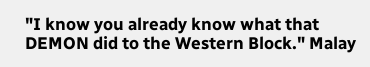"I know you already know what that DEMON did to the Western Block." Malay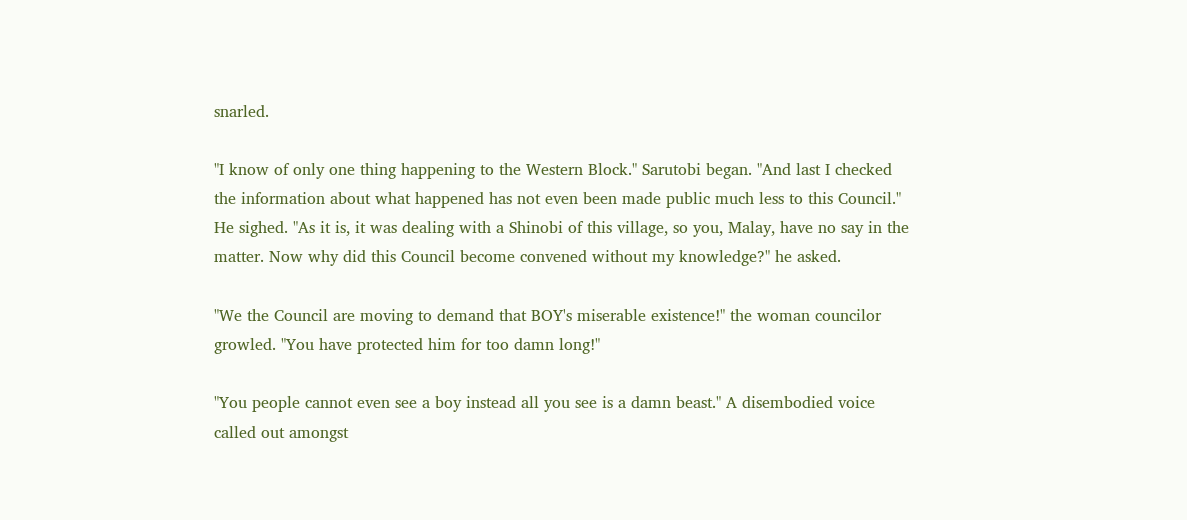snarled.

"I know of only one thing happening to the Western Block." Sarutobi began. "And last I checked the information about what happened has not even been made public much less to this Council." He sighed. "As it is, it was dealing with a Shinobi of this village, so you, Malay, have no say in the matter. Now why did this Council become convened without my knowledge?" he asked.

"We the Council are moving to demand that BOY's miserable existence!" the woman councilor growled. "You have protected him for too damn long!"

"You people cannot even see a boy instead all you see is a damn beast." A disembodied voice called out amongst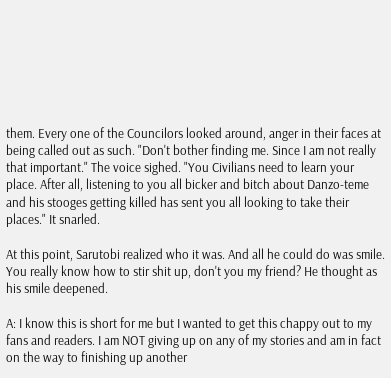them. Every one of the Councilors looked around, anger in their faces at being called out as such. "Don't bother finding me. Since I am not really that important." The voice sighed. "You Civilians need to learn your place. After all, listening to you all bicker and bitch about Danzo-teme and his stooges getting killed has sent you all looking to take their places." It snarled.

At this point, Sarutobi realized who it was. And all he could do was smile. You really know how to stir shit up, don't you my friend? He thought as his smile deepened.

A: I know this is short for me but I wanted to get this chappy out to my fans and readers. I am NOT giving up on any of my stories and am in fact on the way to finishing up another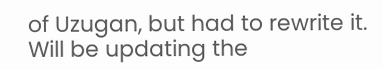of Uzugan, but had to rewrite it. Will be updating the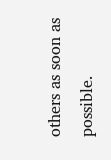others as soon as possible.